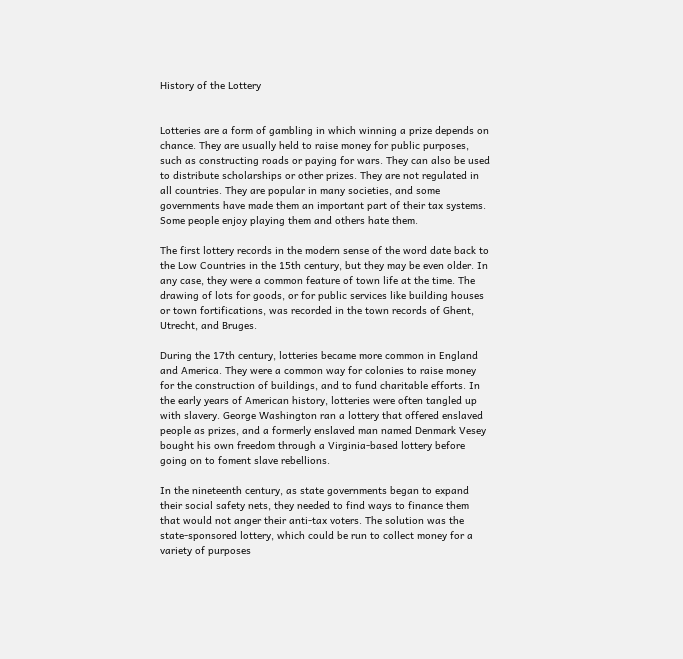History of the Lottery


Lotteries are a form of gambling in which winning a prize depends on chance. They are usually held to raise money for public purposes, such as constructing roads or paying for wars. They can also be used to distribute scholarships or other prizes. They are not regulated in all countries. They are popular in many societies, and some governments have made them an important part of their tax systems. Some people enjoy playing them and others hate them.

The first lottery records in the modern sense of the word date back to the Low Countries in the 15th century, but they may be even older. In any case, they were a common feature of town life at the time. The drawing of lots for goods, or for public services like building houses or town fortifications, was recorded in the town records of Ghent, Utrecht, and Bruges.

During the 17th century, lotteries became more common in England and America. They were a common way for colonies to raise money for the construction of buildings, and to fund charitable efforts. In the early years of American history, lotteries were often tangled up with slavery. George Washington ran a lottery that offered enslaved people as prizes, and a formerly enslaved man named Denmark Vesey bought his own freedom through a Virginia-based lottery before going on to foment slave rebellions.

In the nineteenth century, as state governments began to expand their social safety nets, they needed to find ways to finance them that would not anger their anti-tax voters. The solution was the state-sponsored lottery, which could be run to collect money for a variety of purposes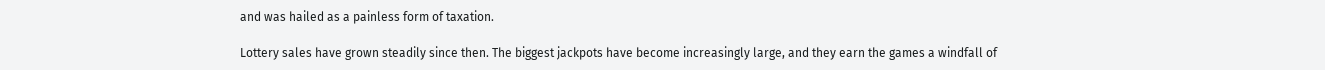and was hailed as a painless form of taxation.

Lottery sales have grown steadily since then. The biggest jackpots have become increasingly large, and they earn the games a windfall of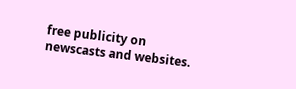free publicity on newscasts and websites.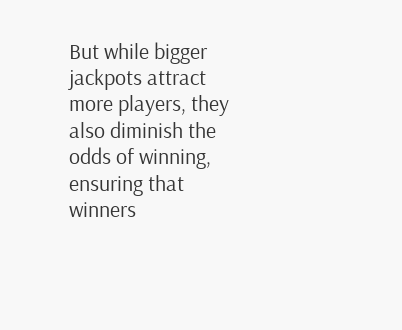But while bigger jackpots attract more players, they also diminish the odds of winning, ensuring that winners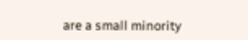are a small minority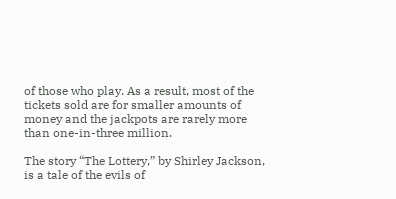of those who play. As a result, most of the tickets sold are for smaller amounts of money and the jackpots are rarely more than one-in-three million.

The story “The Lottery,” by Shirley Jackson, is a tale of the evils of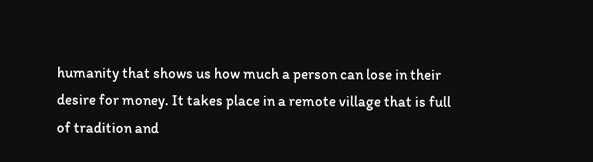humanity that shows us how much a person can lose in their desire for money. It takes place in a remote village that is full of tradition and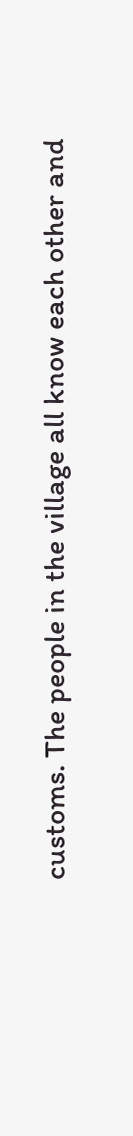customs. The people in the village all know each other and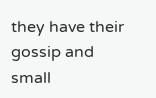they have their gossip and small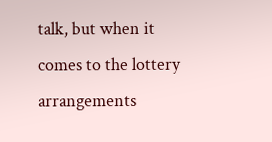talk, but when it comes to the lottery arrangements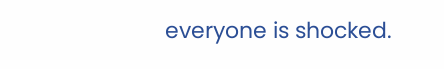everyone is shocked.